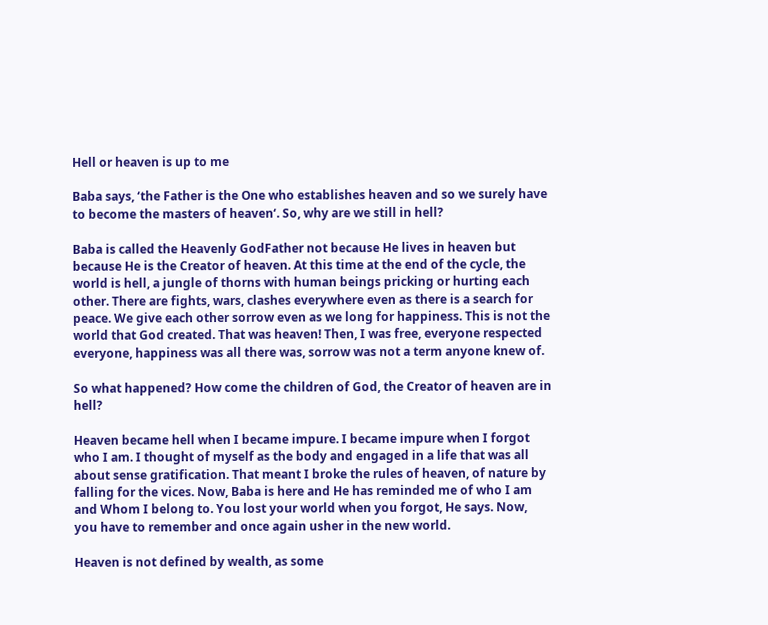Hell or heaven is up to me

Baba says, ‘the Father is the One who establishes heaven and so we surely have to become the masters of heaven‘. So, why are we still in hell?

Baba is called the Heavenly GodFather not because He lives in heaven but because He is the Creator of heaven. At this time at the end of the cycle, the world is hell, a jungle of thorns with human beings pricking or hurting each other. There are fights, wars, clashes everywhere even as there is a search for peace. We give each other sorrow even as we long for happiness. This is not the world that God created. That was heaven! Then, I was free, everyone respected everyone, happiness was all there was, sorrow was not a term anyone knew of.

So what happened? How come the children of God, the Creator of heaven are in hell?

Heaven became hell when I became impure. I became impure when I forgot who I am. I thought of myself as the body and engaged in a life that was all about sense gratification. That meant I broke the rules of heaven, of nature by falling for the vices. Now, Baba is here and He has reminded me of who I am and Whom I belong to. You lost your world when you forgot, He says. Now, you have to remember and once again usher in the new world.

Heaven is not defined by wealth, as some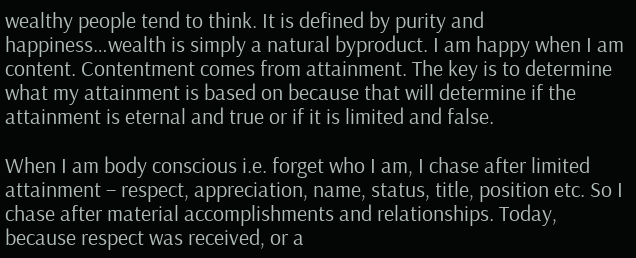wealthy people tend to think. It is defined by purity and happiness…wealth is simply a natural byproduct. I am happy when I am content. Contentment comes from attainment. The key is to determine what my attainment is based on because that will determine if the attainment is eternal and true or if it is limited and false.

When I am body conscious i.e. forget who I am, I chase after limited attainment – respect, appreciation, name, status, title, position etc. So I chase after material accomplishments and relationships. Today, because respect was received, or a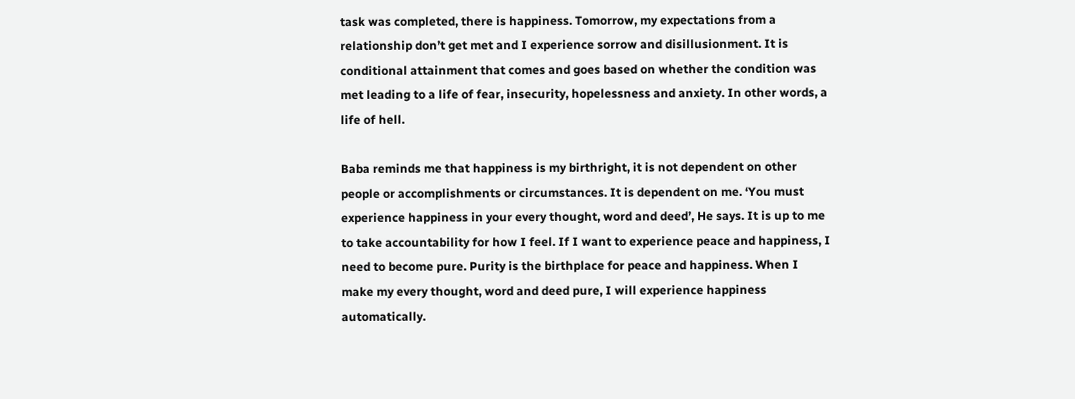task was completed, there is happiness. Tomorrow, my expectations from a relationship don’t get met and I experience sorrow and disillusionment. It is conditional attainment that comes and goes based on whether the condition was met leading to a life of fear, insecurity, hopelessness and anxiety. In other words, a life of hell.

Baba reminds me that happiness is my birthright, it is not dependent on other people or accomplishments or circumstances. It is dependent on me. ‘You must experience happiness in your every thought, word and deed’, He says. It is up to me to take accountability for how I feel. If I want to experience peace and happiness, I need to become pure. Purity is the birthplace for peace and happiness. When I make my every thought, word and deed pure, I will experience happiness automatically.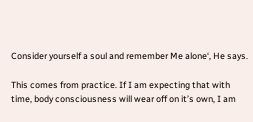Consider yourself a soul and remember Me alone‘, He says.

This comes from practice. If I am expecting that with time, body consciousness will wear off on it’s own, I am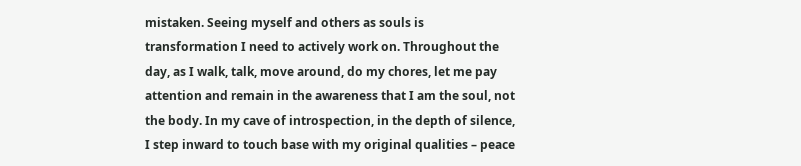mistaken. Seeing myself and others as souls is transformation I need to actively work on. Throughout the day, as I walk, talk, move around, do my chores, let me pay attention and remain in the awareness that I am the soul, not the body. In my cave of introspection, in the depth of silence, I step inward to touch base with my original qualities – peace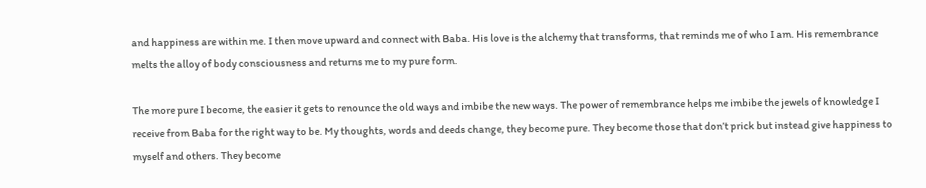and happiness are within me. I then move upward and connect with Baba. His love is the alchemy that transforms, that reminds me of who I am. His remembrance melts the alloy of body consciousness and returns me to my pure form.

The more pure I become, the easier it gets to renounce the old ways and imbibe the new ways. The power of remembrance helps me imbibe the jewels of knowledge I receive from Baba for the right way to be. My thoughts, words and deeds change, they become pure. They become those that don’t prick but instead give happiness to myself and others. They become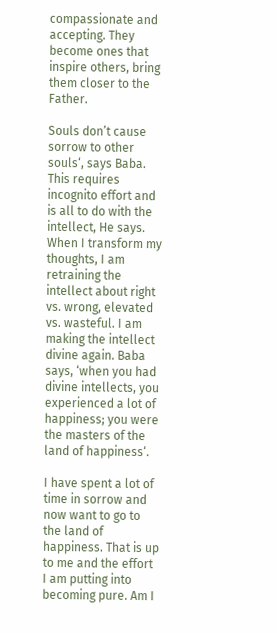compassionate and accepting. They become ones that inspire others, bring them closer to the Father.

Souls don’t cause sorrow to other souls‘, says Baba. This requires incognito effort and is all to do with the intellect, He says. When I transform my thoughts, I am retraining the intellect about right vs. wrong, elevated vs. wasteful. I am making the intellect divine again. Baba says, ‘when you had divine intellects, you experienced a lot of happiness; you were the masters of the land of happiness‘.

I have spent a lot of time in sorrow and now want to go to the land of happiness. That is up to me and the effort I am putting into becoming pure. Am I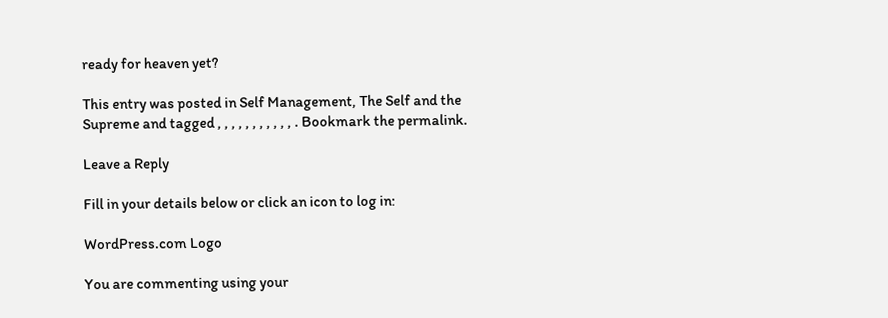ready for heaven yet?

This entry was posted in Self Management, The Self and the Supreme and tagged , , , , , , , , , , , . Bookmark the permalink.

Leave a Reply

Fill in your details below or click an icon to log in:

WordPress.com Logo

You are commenting using your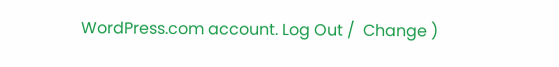WordPress.com account. Log Out /  Change )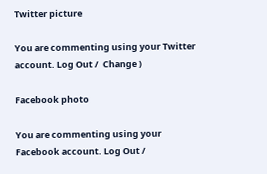Twitter picture

You are commenting using your Twitter account. Log Out /  Change )

Facebook photo

You are commenting using your Facebook account. Log Out /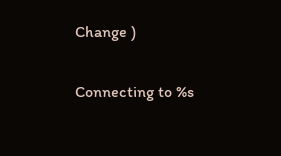Change )

Connecting to %s